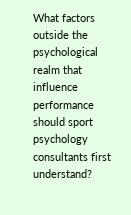What factors outside the psychological realm that influence performance should sport psychology consultants first understand?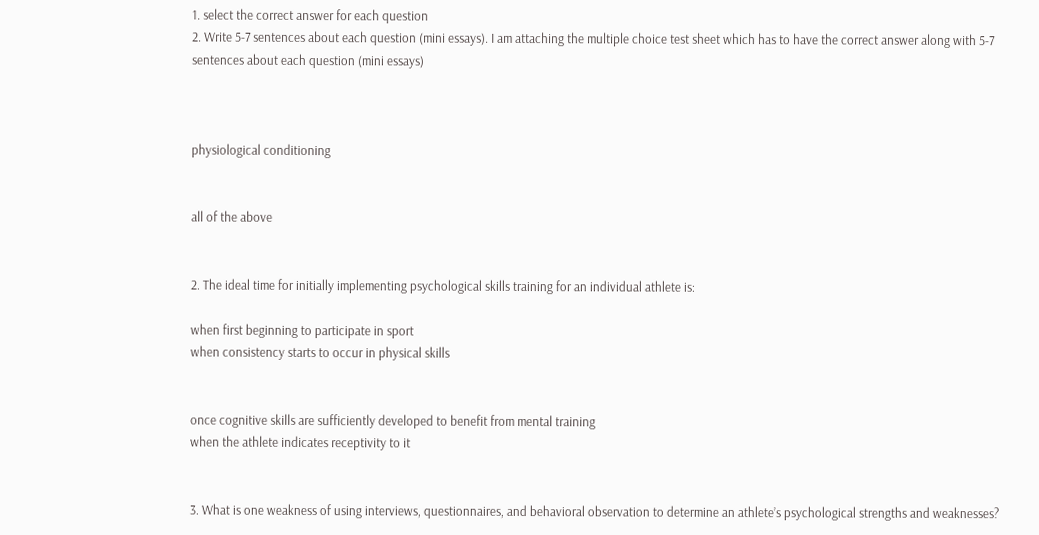1. select the correct answer for each question
2. Write 5-7 sentences about each question (mini essays). I am attaching the multiple choice test sheet which has to have the correct answer along with 5-7 sentences about each question (mini essays)



physiological conditioning


all of the above


2. The ideal time for initially implementing psychological skills training for an individual athlete is:

when first beginning to participate in sport
when consistency starts to occur in physical skills


once cognitive skills are sufficiently developed to benefit from mental training
when the athlete indicates receptivity to it


3. What is one weakness of using interviews, questionnaires, and behavioral observation to determine an athlete’s psychological strengths and weaknesses?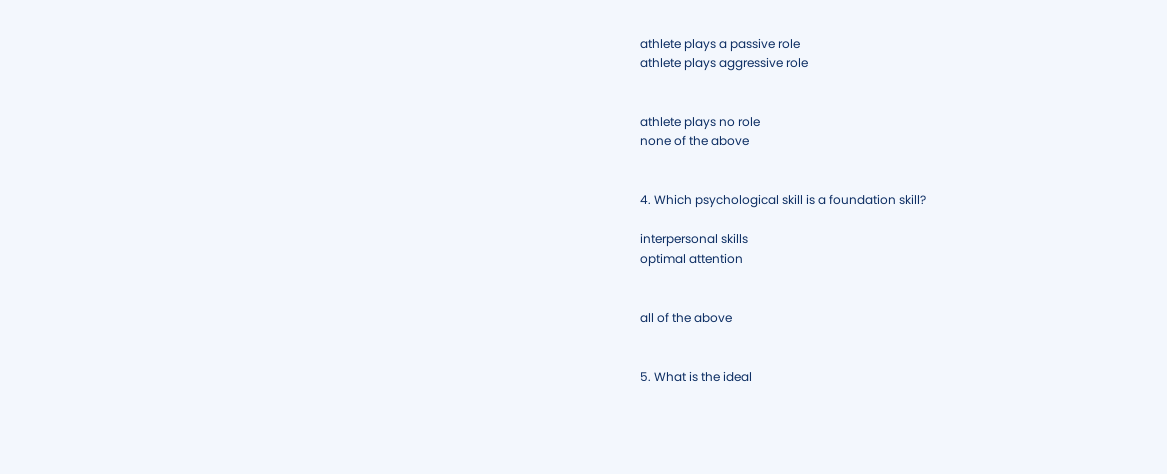athlete plays a passive role
athlete plays aggressive role


athlete plays no role
none of the above


4. Which psychological skill is a foundation skill?

interpersonal skills
optimal attention


all of the above


5. What is the ideal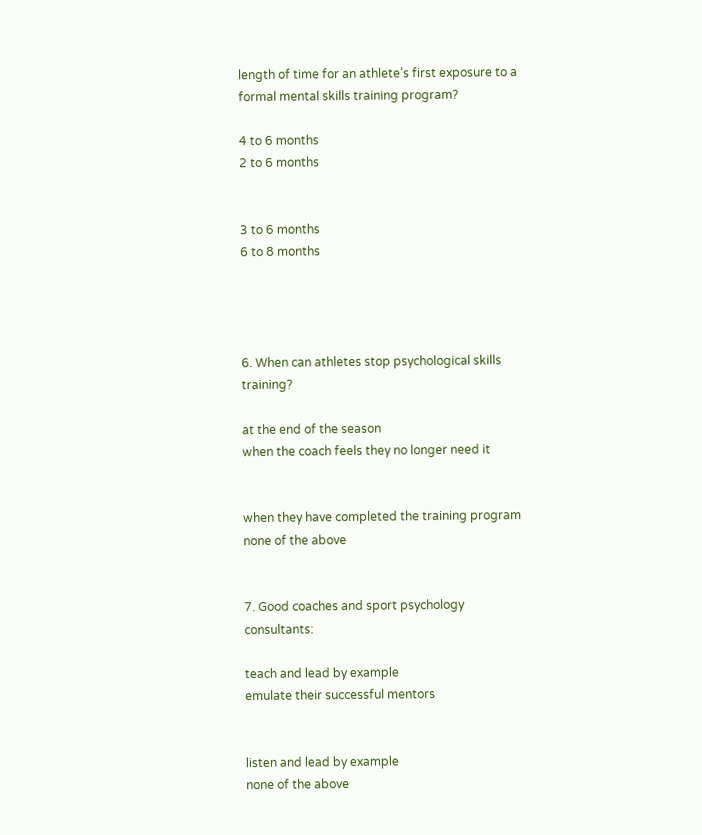length of time for an athlete’s first exposure to a formal mental skills training program?

4 to 6 months
2 to 6 months


3 to 6 months
6 to 8 months




6. When can athletes stop psychological skills training?

at the end of the season
when the coach feels they no longer need it


when they have completed the training program
none of the above


7. Good coaches and sport psychology consultants:

teach and lead by example
emulate their successful mentors


listen and lead by example
none of the above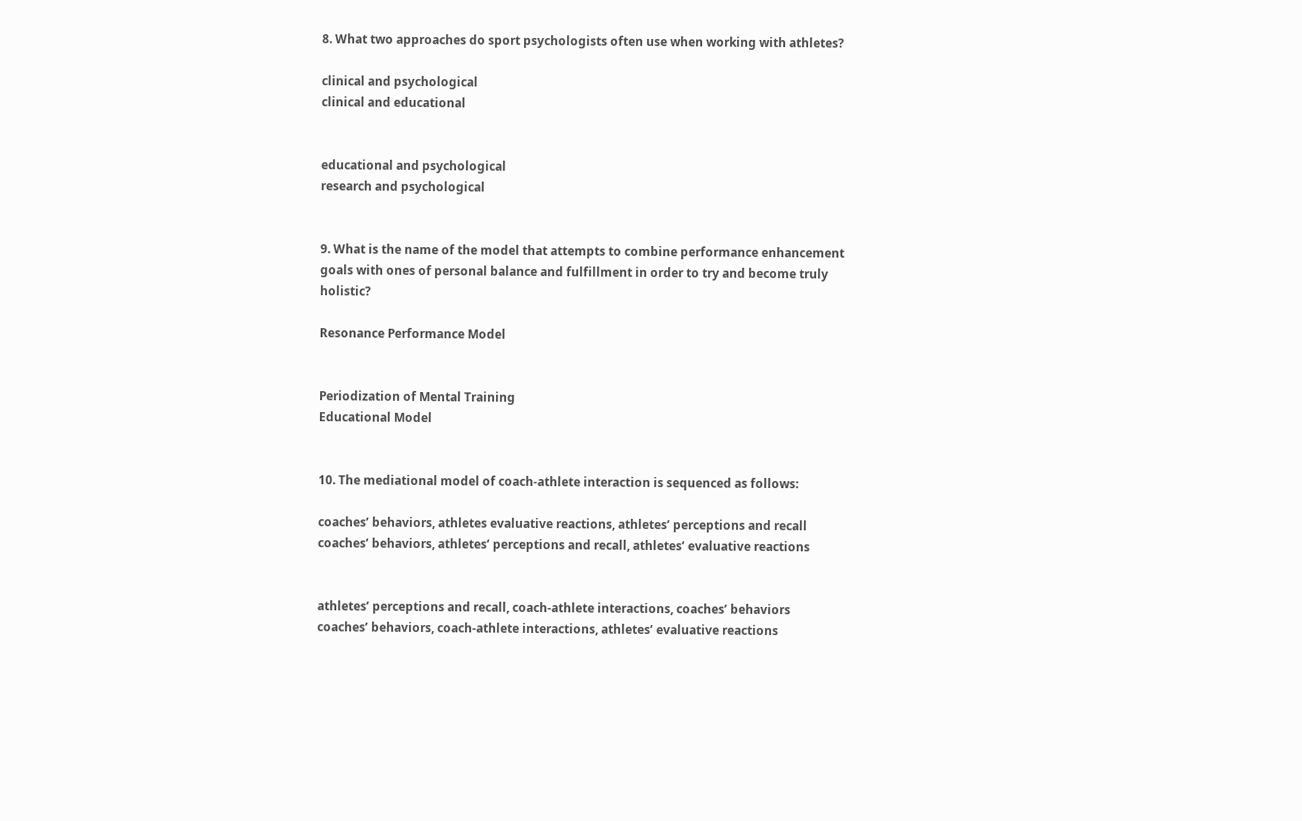8. What two approaches do sport psychologists often use when working with athletes?

clinical and psychological
clinical and educational


educational and psychological
research and psychological


9. What is the name of the model that attempts to combine performance enhancement goals with ones of personal balance and fulfillment in order to try and become truly holistic?

Resonance Performance Model


Periodization of Mental Training
Educational Model


10. The mediational model of coach-athlete interaction is sequenced as follows:

coaches’ behaviors, athletes evaluative reactions, athletes’ perceptions and recall
coaches’ behaviors, athletes’ perceptions and recall, athletes’ evaluative reactions


athletes’ perceptions and recall, coach-athlete interactions, coaches’ behaviors
coaches’ behaviors, coach-athlete interactions, athletes’ evaluative reactions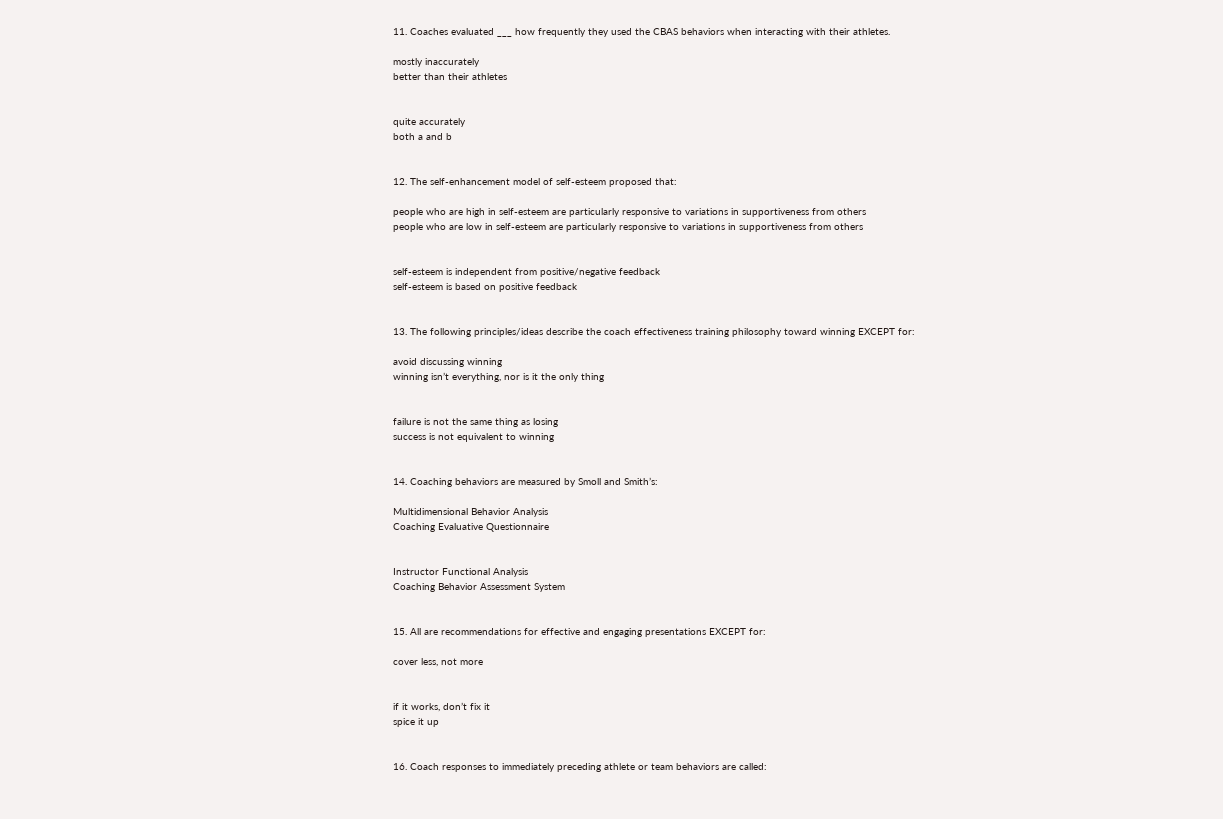11. Coaches evaluated ___ how frequently they used the CBAS behaviors when interacting with their athletes.

mostly inaccurately
better than their athletes


quite accurately
both a and b


12. The self-enhancement model of self-esteem proposed that:

people who are high in self-esteem are particularly responsive to variations in supportiveness from others
people who are low in self-esteem are particularly responsive to variations in supportiveness from others


self-esteem is independent from positive/negative feedback
self-esteem is based on positive feedback


13. The following principles/ideas describe the coach effectiveness training philosophy toward winning EXCEPT for:

avoid discussing winning
winning isn’t everything, nor is it the only thing


failure is not the same thing as losing
success is not equivalent to winning


14. Coaching behaviors are measured by Smoll and Smith’s:

Multidimensional Behavior Analysis
Coaching Evaluative Questionnaire


Instructor Functional Analysis
Coaching Behavior Assessment System


15. All are recommendations for effective and engaging presentations EXCEPT for:

cover less, not more


if it works, don’t fix it
spice it up


16. Coach responses to immediately preceding athlete or team behaviors are called: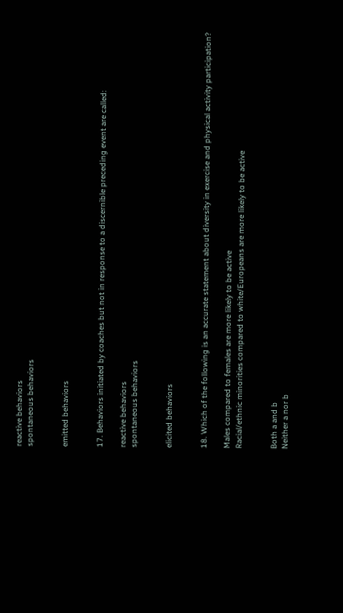reactive behaviors
spontaneous behaviors


emitted behaviors


17. Behaviors initiated by coaches but not in response to a discernible preceding event are called:

reactive behaviors
spontaneous behaviors


elicited behaviors


18. Which of the following is an accurate statement about diversity in exercise and physical activity participation?

Males compared to females are more likely to be active
Racial/ethnic minorities compared to white/Europeans are more likely to be active


Both a and b
Neither a nor b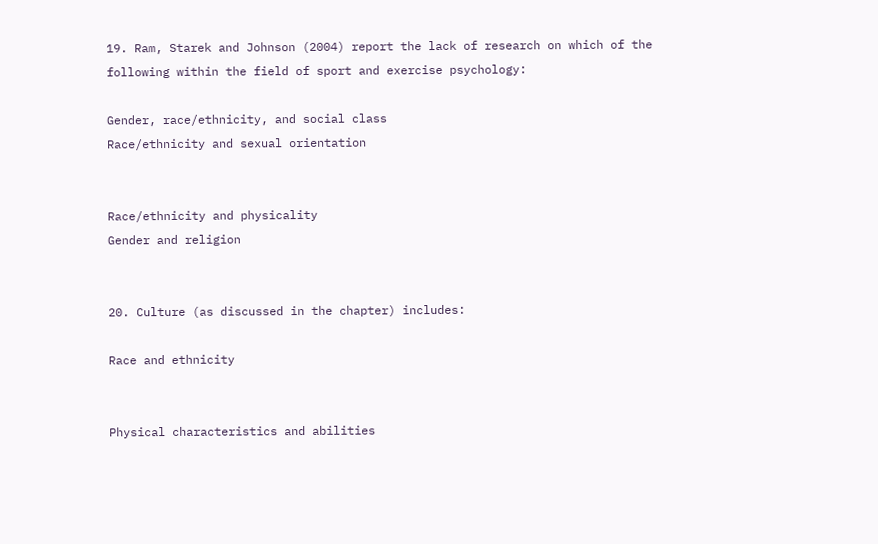19. Ram, Starek and Johnson (2004) report the lack of research on which of the following within the field of sport and exercise psychology:

Gender, race/ethnicity, and social class
Race/ethnicity and sexual orientation


Race/ethnicity and physicality
Gender and religion


20. Culture (as discussed in the chapter) includes:

Race and ethnicity


Physical characteristics and abilities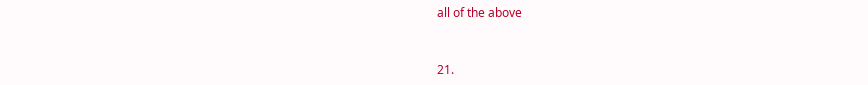all of the above


21.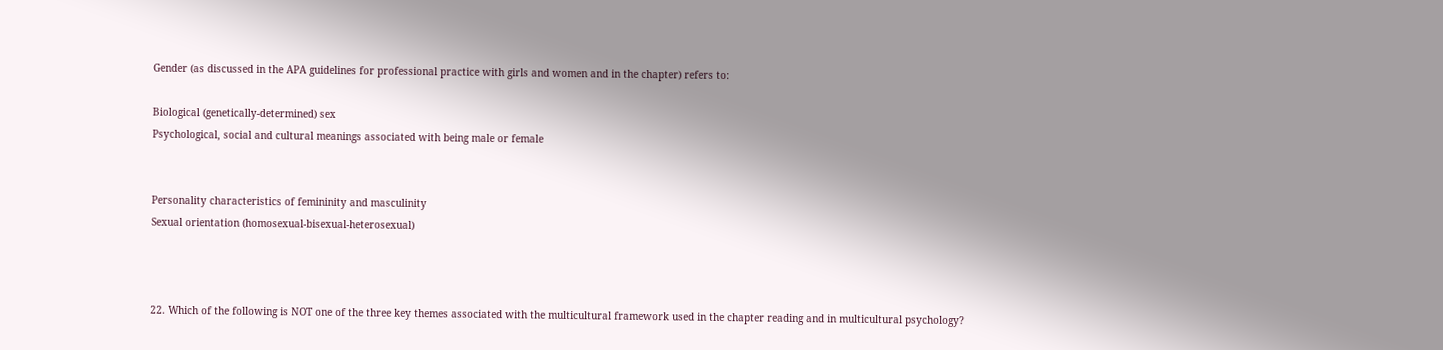Gender (as discussed in the APA guidelines for professional practice with girls and women and in the chapter) refers to:

Biological (genetically-determined) sex
Psychological, social and cultural meanings associated with being male or female


Personality characteristics of femininity and masculinity
Sexual orientation (homosexual-bisexual-heterosexual)



22. Which of the following is NOT one of the three key themes associated with the multicultural framework used in the chapter reading and in multicultural psychology?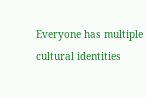Everyone has multiple cultural identities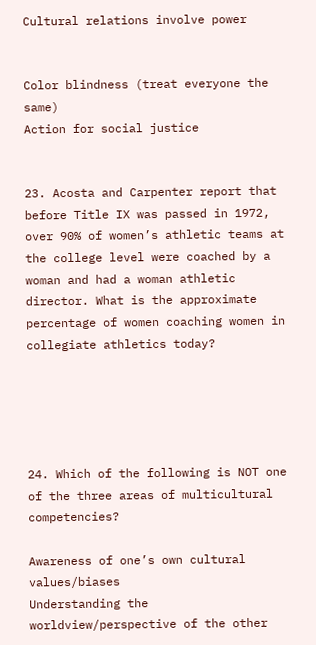Cultural relations involve power


Color blindness (treat everyone the same)
Action for social justice


23. Acosta and Carpenter report that before Title IX was passed in 1972, over 90% of women’s athletic teams at the college level were coached by a woman and had a woman athletic director. What is the approximate percentage of women coaching women in collegiate athletics today?





24. Which of the following is NOT one of the three areas of multicultural competencies?

Awareness of one’s own cultural values/biases
Understanding the worldview/perspective of the other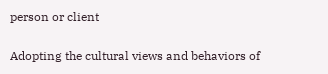person or client


Adopting the cultural views and behaviors of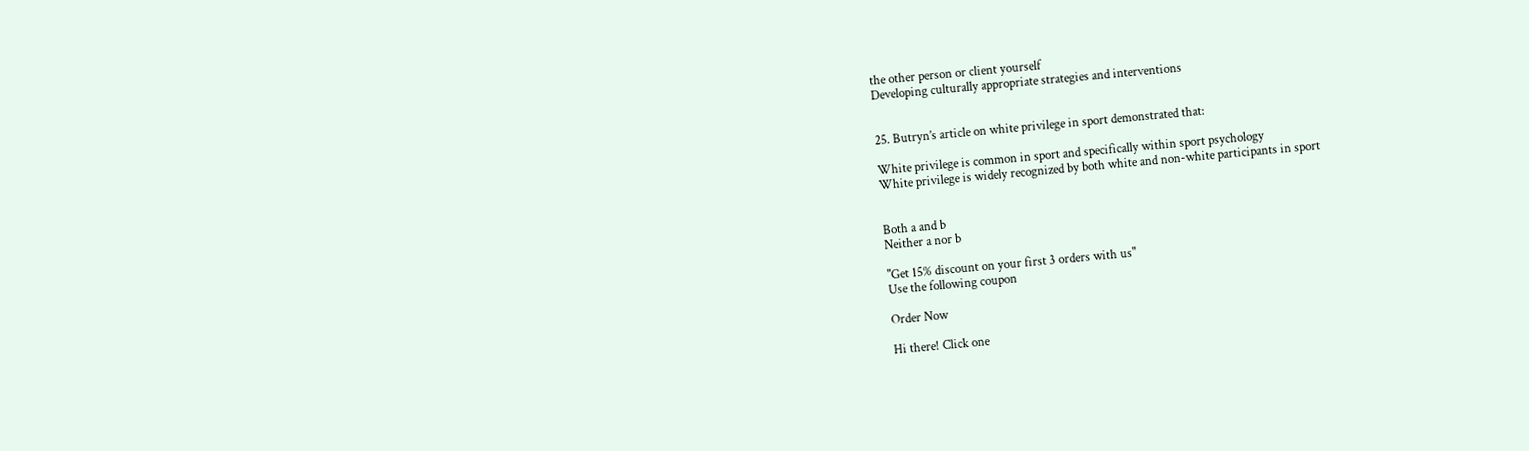the other person or client yourself
Developing culturally appropriate strategies and interventions


25. Butryn’s article on white privilege in sport demonstrated that:

White privilege is common in sport and specifically within sport psychology
White privilege is widely recognized by both white and non-white participants in sport


Both a and b
Neither a nor b

"Get 15% discount on your first 3 orders with us"
Use the following coupon

Order Now

Hi there! Click one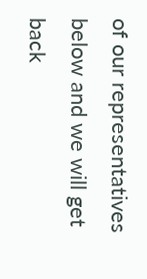of our representatives below and we will get back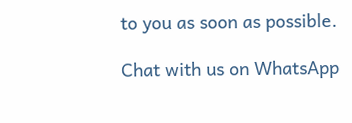to you as soon as possible.

Chat with us on WhatsApp